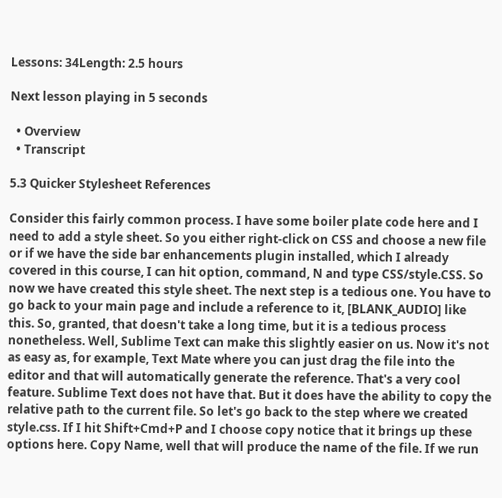Lessons: 34Length: 2.5 hours

Next lesson playing in 5 seconds

  • Overview
  • Transcript

5.3 Quicker Stylesheet References

Consider this fairly common process. I have some boiler plate code here and I need to add a style sheet. So you either right-click on CSS and choose a new file or if we have the side bar enhancements plugin installed, which I already covered in this course, I can hit option, command, N and type CSS/style.CSS. So now we have created this style sheet. The next step is a tedious one. You have to go back to your main page and include a reference to it, [BLANK_AUDIO] like this. So, granted, that doesn't take a long time, but it is a tedious process nonetheless. Well, Sublime Text can make this slightly easier on us. Now it's not as easy as, for example, Text Mate where you can just drag the file into the editor and that will automatically generate the reference. That's a very cool feature. Sublime Text does not have that. But it does have the ability to copy the relative path to the current file. So let's go back to the step where we created style.css. If I hit Shift+Cmd+P and I choose copy notice that it brings up these options here. Copy Name, well that will produce the name of the file. If we run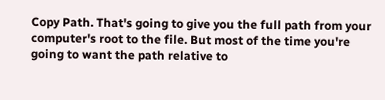Copy Path. That's going to give you the full path from your computer's root to the file. But most of the time you're going to want the path relative to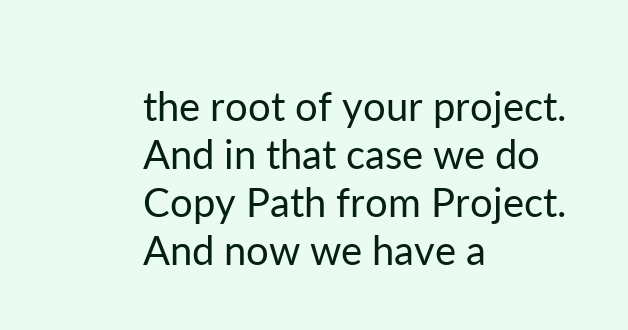the root of your project. And in that case we do Copy Path from Project. And now we have a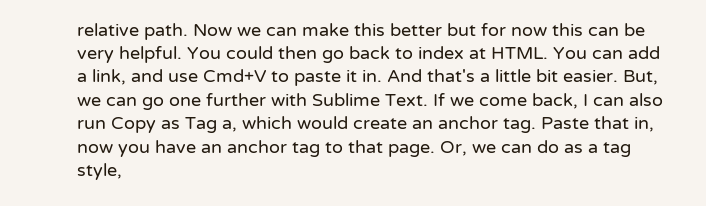relative path. Now we can make this better but for now this can be very helpful. You could then go back to index at HTML. You can add a link, and use Cmd+V to paste it in. And that's a little bit easier. But, we can go one further with Sublime Text. If we come back, I can also run Copy as Tag a, which would create an anchor tag. Paste that in, now you have an anchor tag to that page. Or, we can do as a tag style,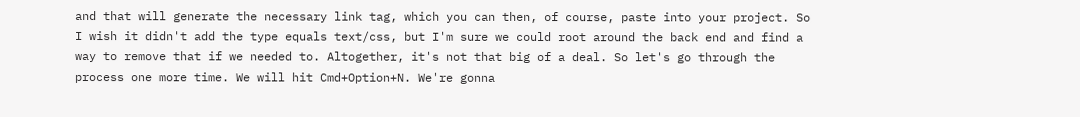and that will generate the necessary link tag, which you can then, of course, paste into your project. So I wish it didn't add the type equals text/css, but I'm sure we could root around the back end and find a way to remove that if we needed to. Altogether, it's not that big of a deal. So let's go through the process one more time. We will hit Cmd+Option+N. We're gonna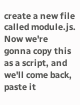create a new file called module.js. Now we're gonna copy this as a script, and we'll come back, paste it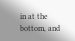in at the bottom, and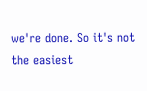we're done. So it's not the easiest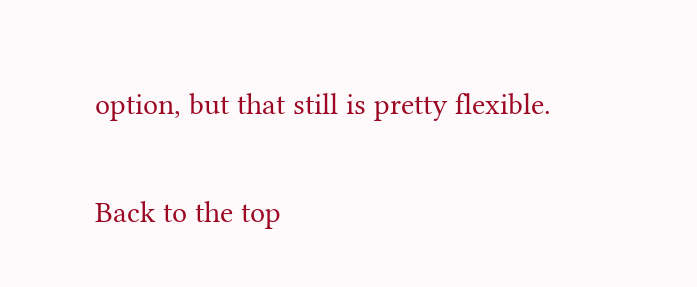option, but that still is pretty flexible.

Back to the top